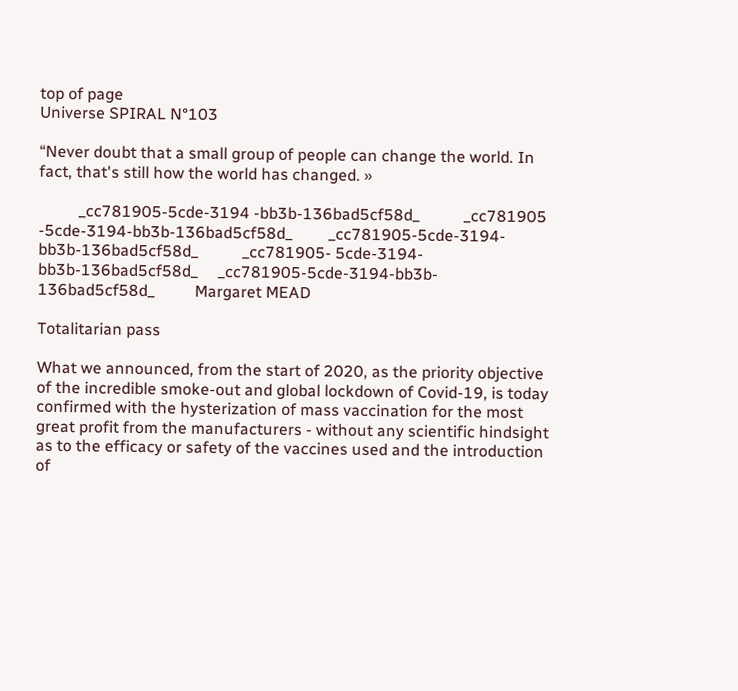top of page
Universe SPIRAL N°103

“Never doubt that a small group of people can change the world. In fact, that's still how the world has changed. »

          _cc781905-5cde-3194 -bb3b-136bad5cf58d_           _cc781905 -5cde-3194-bb3b-136bad5cf58d_         _cc781905-5cde-3194- bb3b-136bad5cf58d_           _cc781905- 5cde-3194-bb3b-136bad5cf58d_     _cc781905-5cde-3194-bb3b- 136bad5cf58d_          Margaret MEAD

Totalitarian pass

What we announced, from the start of 2020, as the priority objective of the incredible smoke-out and global lockdown of Covid-19, is today confirmed with the hysterization of mass vaccination for the most great profit from the manufacturers - without any scientific hindsight as to the efficacy or safety of the vaccines used and the introduction of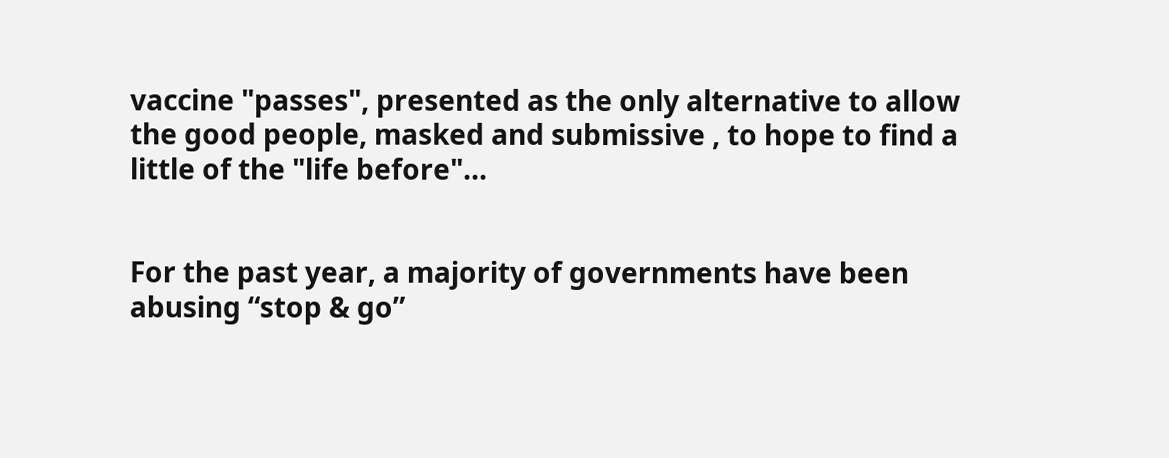vaccine "passes", presented as the only alternative to allow the good people, masked and submissive , to hope to find a little of the "life before"...


For the past year, a majority of governments have been abusing “stop & go”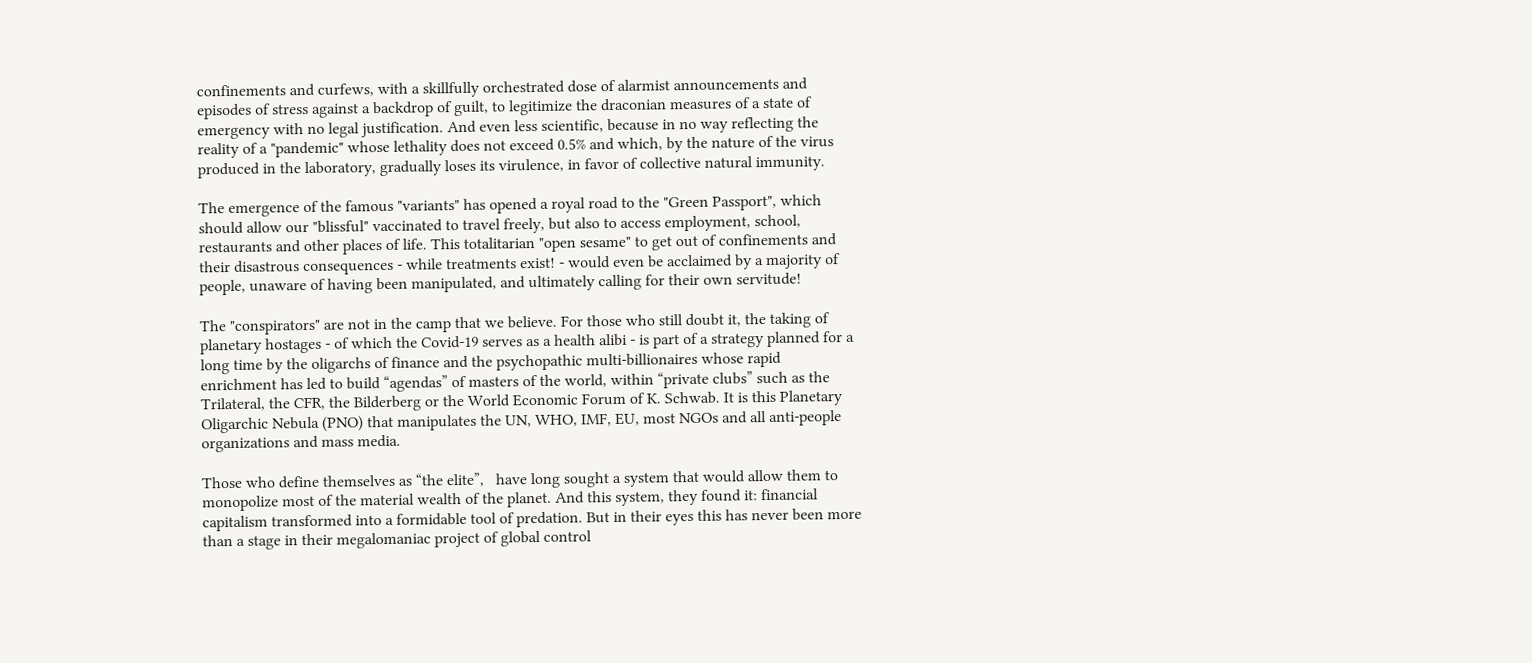confinements and curfews, with a skillfully orchestrated dose of alarmist announcements and episodes of stress against a backdrop of guilt, to legitimize the draconian measures of a state of emergency with no legal justification. And even less scientific, because in no way reflecting the reality of a "pandemic" whose lethality does not exceed 0.5% and which, by the nature of the virus produced in the laboratory, gradually loses its virulence, in favor of collective natural immunity.

The emergence of the famous "variants" has opened a royal road to the "Green Passport", which should allow our "blissful" vaccinated to travel freely, but also to access employment, school, restaurants and other places of life. This totalitarian "open sesame" to get out of confinements and their disastrous consequences - while treatments exist! - would even be acclaimed by a majority of people, unaware of having been manipulated, and ultimately calling for their own servitude!

The "conspirators" are not in the camp that we believe. For those who still doubt it, the taking of planetary hostages - of which the Covid-19 serves as a health alibi - is part of a strategy planned for a long time by the oligarchs of finance and the psychopathic multi-billionaires whose rapid enrichment has led to build “agendas” of masters of the world, within “private clubs” such as the Trilateral, the CFR, the Bilderberg or the World Economic Forum of K. Schwab. It is this Planetary Oligarchic Nebula (PNO) that manipulates the UN, WHO, IMF, EU, most NGOs and all anti-people organizations and mass media.

Those who define themselves as “the elite”,   have long sought a system that would allow them to monopolize most of the material wealth of the planet. And this system, they found it: financial capitalism transformed into a formidable tool of predation. But in their eyes this has never been more than a stage in their megalomaniac project of global control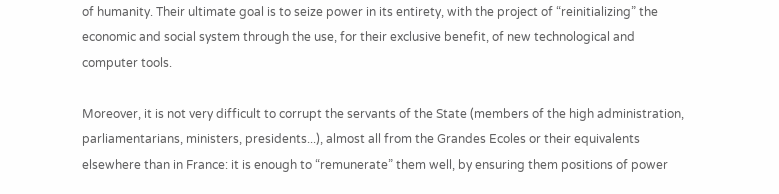of humanity. Their ultimate goal is to seize power in its entirety, with the project of “reinitializing” the economic and social system through the use, for their exclusive benefit, of new technological and computer tools.

Moreover, it is not very difficult to corrupt the servants of the State (members of the high administration, parliamentarians, ministers, presidents...), almost all from the Grandes Ecoles or their equivalents elsewhere than in France: it is enough to “remunerate” them well, by ensuring them positions of power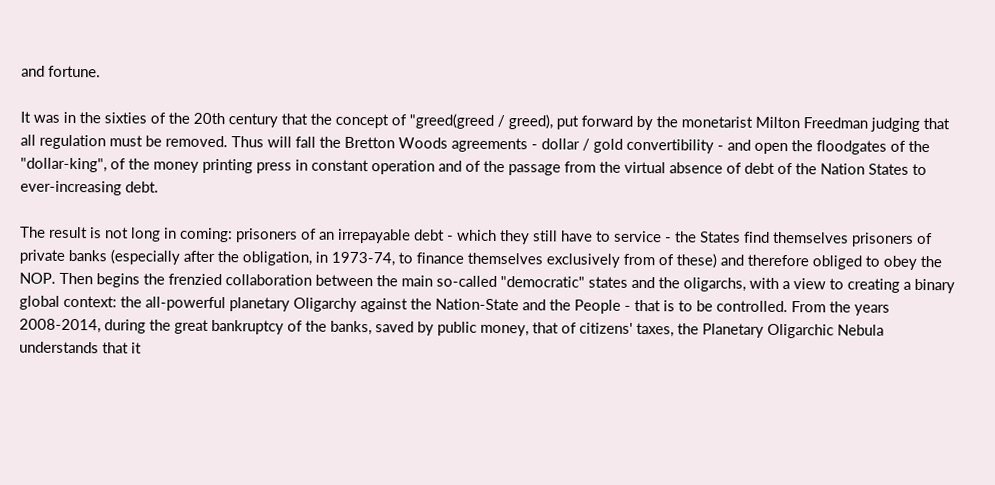and fortune.

It was in the sixties of the 20th century that the concept of "greed(greed / greed), put forward by the monetarist Milton Freedman judging that all regulation must be removed. Thus will fall the Bretton Woods agreements - dollar / gold convertibility - and open the floodgates of the "dollar-king", of the money printing press in constant operation and of the passage from the virtual absence of debt of the Nation States to ever-increasing debt.

The result is not long in coming: prisoners of an irrepayable debt - which they still have to service - the States find themselves prisoners of private banks (especially after the obligation, in 1973-74, to finance themselves exclusively from of these) and therefore obliged to obey the NOP. Then begins the frenzied collaboration between the main so-called "democratic" states and the oligarchs, with a view to creating a binary global context: the all-powerful planetary Oligarchy against the Nation-State and the People - that is to be controlled. From the years 2008-2014, during the great bankruptcy of the banks, saved by public money, that of citizens' taxes, the Planetary Oligarchic Nebula understands that it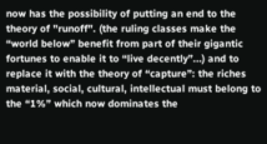now has the possibility of putting an end to the theory of "runoff". (the ruling classes make the “world below” benefit from part of their gigantic fortunes to enable it to “live decently”...) and to replace it with the theory of “capture”: the riches material, social, cultural, intellectual must belong to the “1%” which now dominates the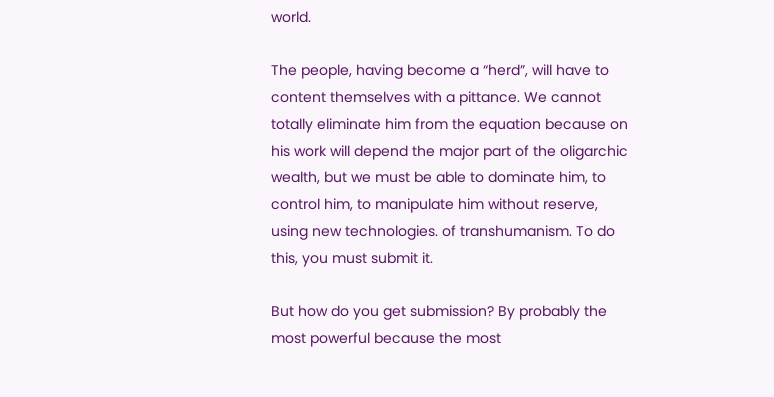world.

The people, having become a “herd”, will have to content themselves with a pittance. We cannot totally eliminate him from the equation because on his work will depend the major part of the oligarchic wealth, but we must be able to dominate him, to control him, to manipulate him without reserve, using new technologies. of transhumanism. To do this, you must submit it.

But how do you get submission? By probably the most powerful because the most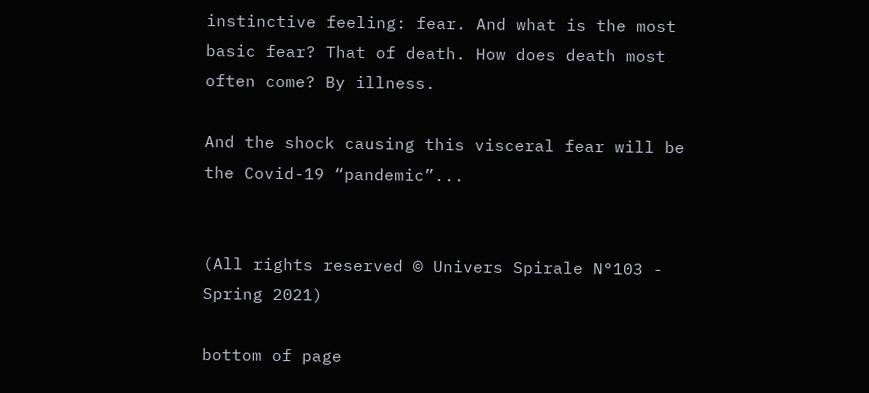instinctive feeling: fear. And what is the most basic fear? That of death. How does death most often come? By illness.

And the shock causing this visceral fear will be the Covid-19 “pandemic”...


(All rights reserved © Univers Spirale N°103 - Spring 2021)

bottom of page